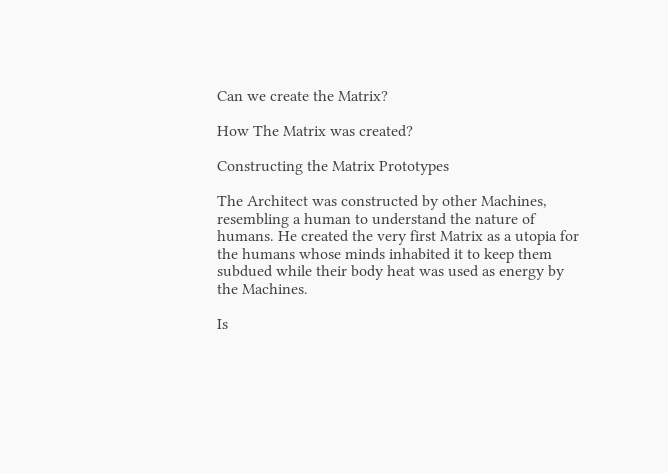Can we create the Matrix?

How The Matrix was created?

Constructing the Matrix Prototypes

The Architect was constructed by other Machines, resembling a human to understand the nature of humans. He created the very first Matrix as a utopia for the humans whose minds inhabited it to keep them subdued while their body heat was used as energy by the Machines.

Is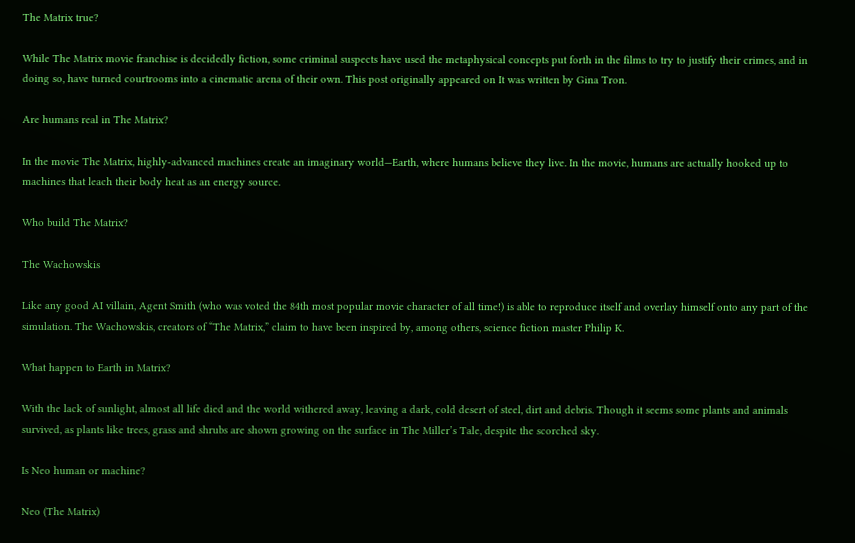The Matrix true?

While The Matrix movie franchise is decidedly fiction, some criminal suspects have used the metaphysical concepts put forth in the films to try to justify their crimes, and in doing so, have turned courtrooms into a cinematic arena of their own. This post originally appeared on It was written by Gina Tron.

Are humans real in The Matrix?

In the movie The Matrix, highly-advanced machines create an imaginary world—Earth, where humans believe they live. In the movie, humans are actually hooked up to machines that leach their body heat as an energy source.

Who build The Matrix?

The Wachowskis

Like any good AI villain, Agent Smith (who was voted the 84th most popular movie character of all time!) is able to reproduce itself and overlay himself onto any part of the simulation. The Wachowskis, creators of “The Matrix,” claim to have been inspired by, among others, science fiction master Philip K.

What happen to Earth in Matrix?

With the lack of sunlight, almost all life died and the world withered away, leaving a dark, cold desert of steel, dirt and debris. Though it seems some plants and animals survived, as plants like trees, grass and shrubs are shown growing on the surface in The Miller’s Tale, despite the scorched sky.

Is Neo human or machine?

Neo (The Matrix)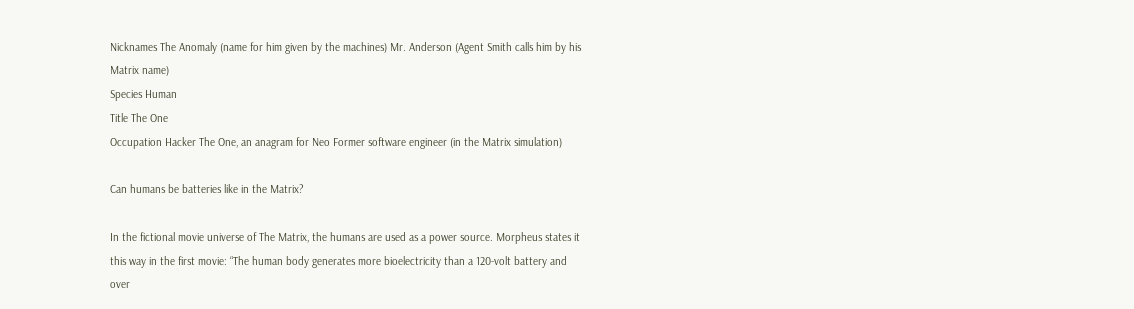Nicknames The Anomaly (name for him given by the machines) Mr. Anderson (Agent Smith calls him by his Matrix name)
Species Human
Title The One
Occupation Hacker The One, an anagram for Neo Former software engineer (in the Matrix simulation)

Can humans be batteries like in the Matrix?

In the fictional movie universe of The Matrix, the humans are used as a power source. Morpheus states it this way in the first movie: “The human body generates more bioelectricity than a 120-volt battery and over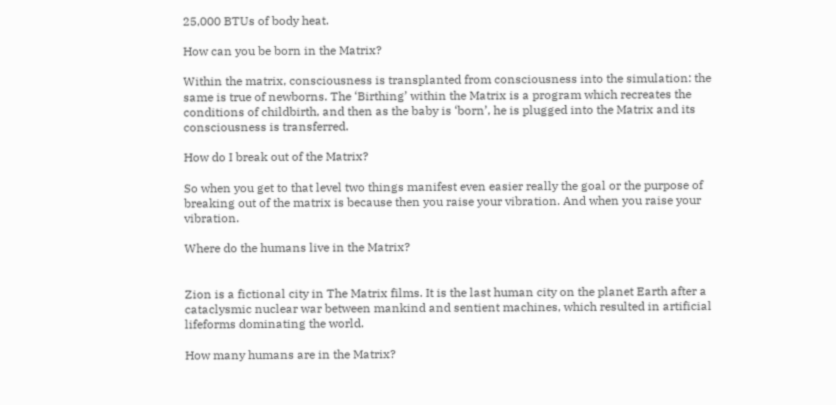25,000 BTUs of body heat.

How can you be born in the Matrix?

Within the matrix, consciousness is transplanted from consciousness into the simulation: the same is true of newborns. The ‘Birthing’ within the Matrix is a program which recreates the conditions of childbirth, and then as the baby is ‘born’, he is plugged into the Matrix and its consciousness is transferred.

How do I break out of the Matrix?

So when you get to that level two things manifest even easier really the goal or the purpose of breaking out of the matrix is because then you raise your vibration. And when you raise your vibration.

Where do the humans live in the Matrix?


Zion is a fictional city in The Matrix films. It is the last human city on the planet Earth after a cataclysmic nuclear war between mankind and sentient machines, which resulted in artificial lifeforms dominating the world.

How many humans are in the Matrix?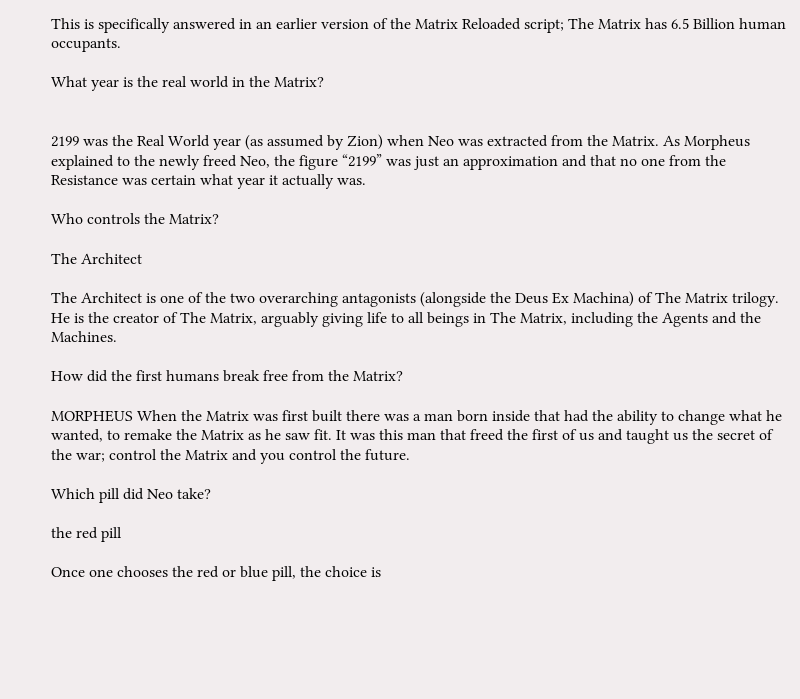This is specifically answered in an earlier version of the Matrix Reloaded script; The Matrix has 6.5 Billion human occupants.

What year is the real world in the Matrix?


2199 was the Real World year (as assumed by Zion) when Neo was extracted from the Matrix. As Morpheus explained to the newly freed Neo, the figure “2199” was just an approximation and that no one from the Resistance was certain what year it actually was.

Who controls the Matrix?

The Architect

The Architect is one of the two overarching antagonists (alongside the Deus Ex Machina) of The Matrix trilogy. He is the creator of The Matrix, arguably giving life to all beings in The Matrix, including the Agents and the Machines.

How did the first humans break free from the Matrix?

MORPHEUS When the Matrix was first built there was a man born inside that had the ability to change what he wanted, to remake the Matrix as he saw fit. It was this man that freed the first of us and taught us the secret of the war; control the Matrix and you control the future.

Which pill did Neo take?

the red pill

Once one chooses the red or blue pill, the choice is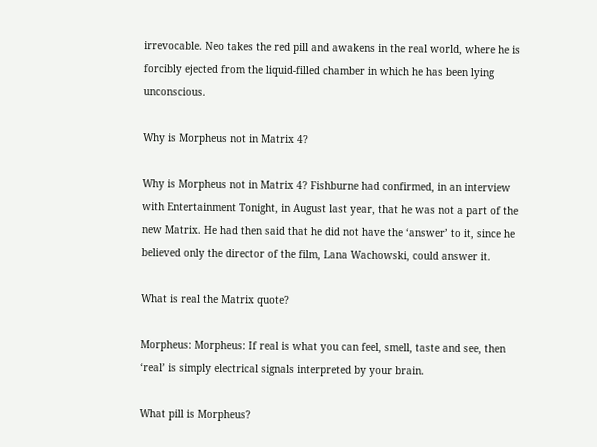irrevocable. Neo takes the red pill and awakens in the real world, where he is forcibly ejected from the liquid-filled chamber in which he has been lying unconscious.

Why is Morpheus not in Matrix 4?

Why is Morpheus not in Matrix 4? Fishburne had confirmed, in an interview with Entertainment Tonight, in August last year, that he was not a part of the new Matrix. He had then said that he did not have the ‘answer’ to it, since he believed only the director of the film, Lana Wachowski, could answer it.

What is real the Matrix quote?

Morpheus: Morpheus: If real is what you can feel, smell, taste and see, then ‘real’ is simply electrical signals interpreted by your brain.

What pill is Morpheus?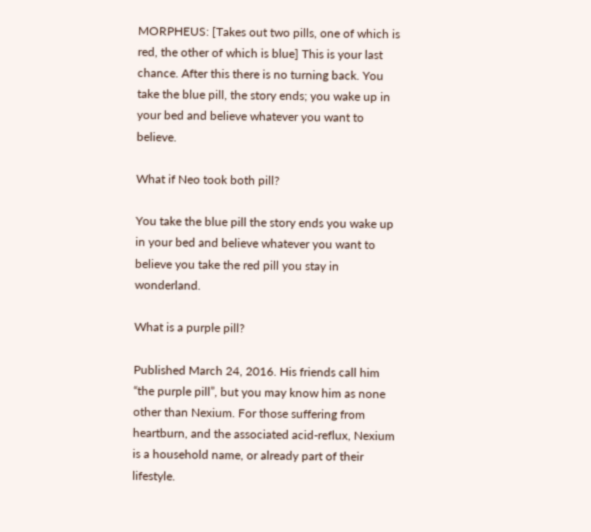MORPHEUS: [Takes out two pills, one of which is red, the other of which is blue] This is your last chance. After this there is no turning back. You take the blue pill, the story ends; you wake up in your bed and believe whatever you want to believe.

What if Neo took both pill?

You take the blue pill the story ends you wake up in your bed and believe whatever you want to believe you take the red pill you stay in wonderland.

What is a purple pill?

Published March 24, 2016. His friends call him “the purple pill”, but you may know him as none other than Nexium. For those suffering from heartburn, and the associated acid-reflux, Nexium is a household name, or already part of their lifestyle.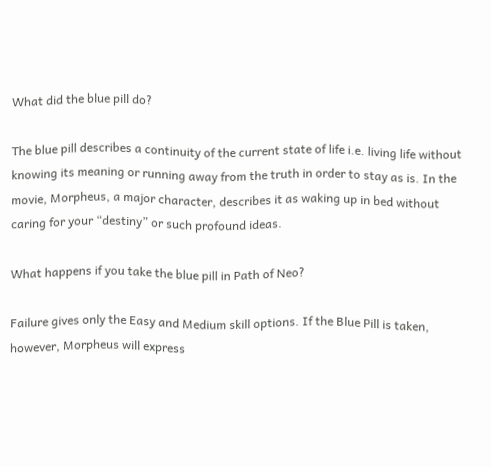What did the blue pill do?

The blue pill describes a continuity of the current state of life i.e. living life without knowing its meaning or running away from the truth in order to stay as is. In the movie, Morpheus, a major character, describes it as waking up in bed without caring for your “destiny” or such profound ideas.

What happens if you take the blue pill in Path of Neo?

Failure gives only the Easy and Medium skill options. If the Blue Pill is taken, however, Morpheus will express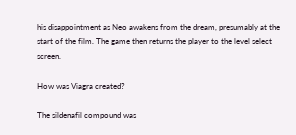his disappointment as Neo awakens from the dream, presumably at the start of the film. The game then returns the player to the level select screen.

How was Viagra created?

The sildenafil compound was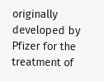originally developed by Pfizer for the treatment of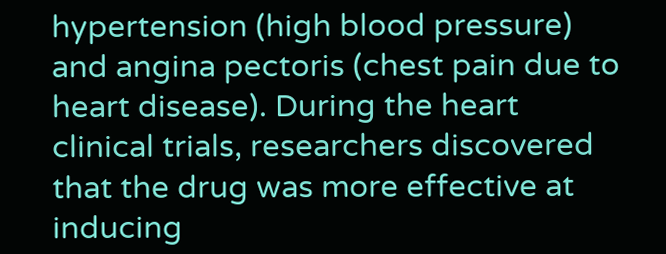hypertension (high blood pressure) and angina pectoris (chest pain due to heart disease). During the heart clinical trials, researchers discovered that the drug was more effective at inducing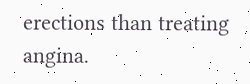erections than treating angina.